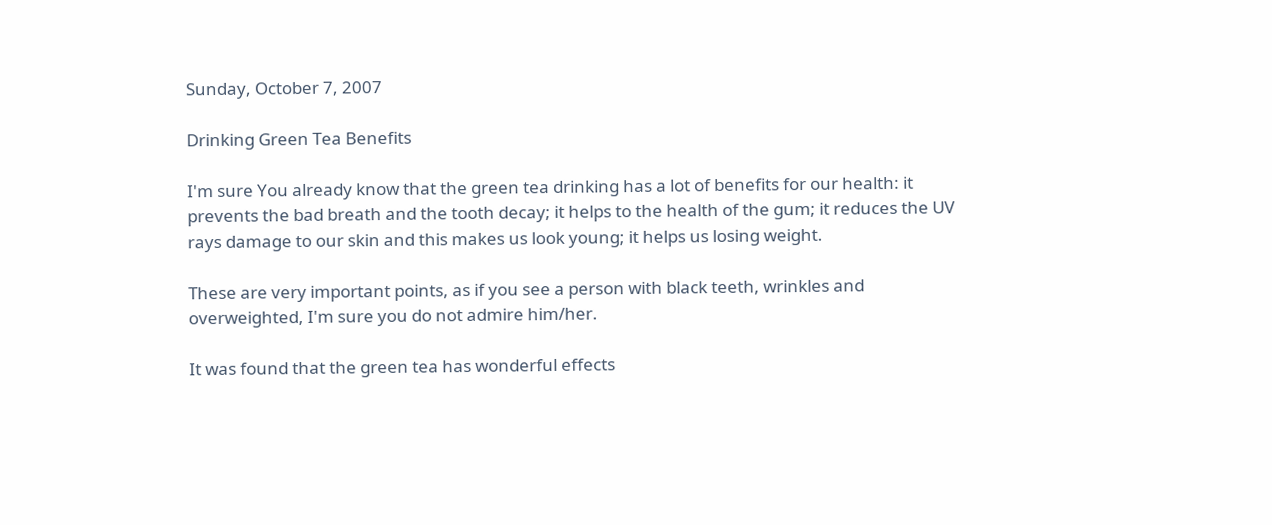Sunday, October 7, 2007

Drinking Green Tea Benefits

I'm sure You already know that the green tea drinking has a lot of benefits for our health: it prevents the bad breath and the tooth decay; it helps to the health of the gum; it reduces the UV rays damage to our skin and this makes us look young; it helps us losing weight.

These are very important points, as if you see a person with black teeth, wrinkles and overweighted, I'm sure you do not admire him/her.

It was found that the green tea has wonderful effects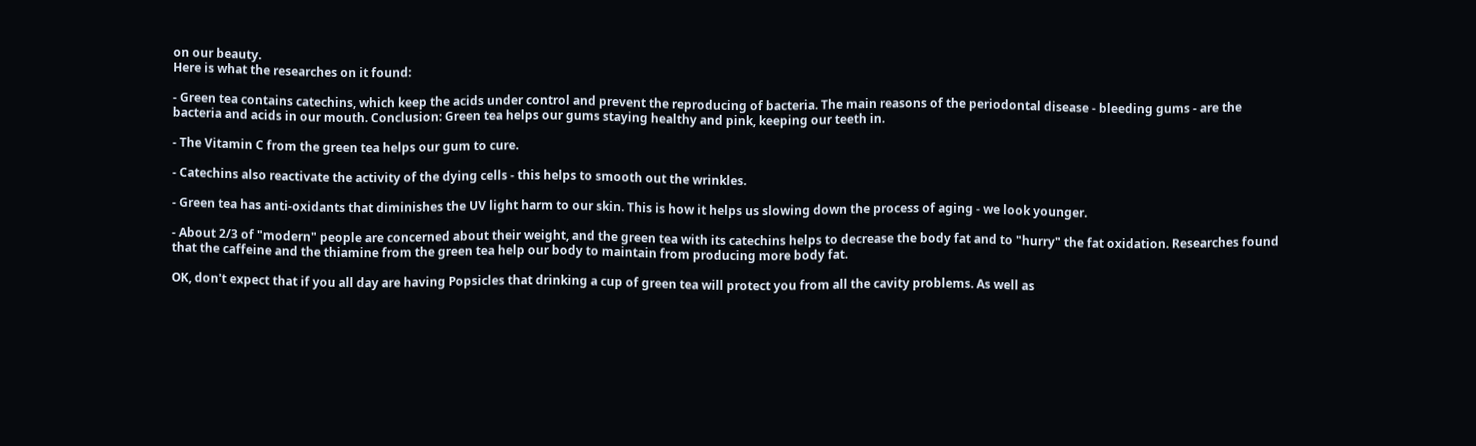on our beauty.
Here is what the researches on it found:

- Green tea contains catechins, which keep the acids under control and prevent the reproducing of bacteria. The main reasons of the periodontal disease - bleeding gums - are the bacteria and acids in our mouth. Conclusion: Green tea helps our gums staying healthy and pink, keeping our teeth in.

- The Vitamin C from the green tea helps our gum to cure.

- Catechins also reactivate the activity of the dying cells - this helps to smooth out the wrinkles.

- Green tea has anti-oxidants that diminishes the UV light harm to our skin. This is how it helps us slowing down the process of aging - we look younger.

- About 2/3 of "modern" people are concerned about their weight, and the green tea with its catechins helps to decrease the body fat and to "hurry" the fat oxidation. Researches found that the caffeine and the thiamine from the green tea help our body to maintain from producing more body fat.

OK, don't expect that if you all day are having Popsicles that drinking a cup of green tea will protect you from all the cavity problems. As well as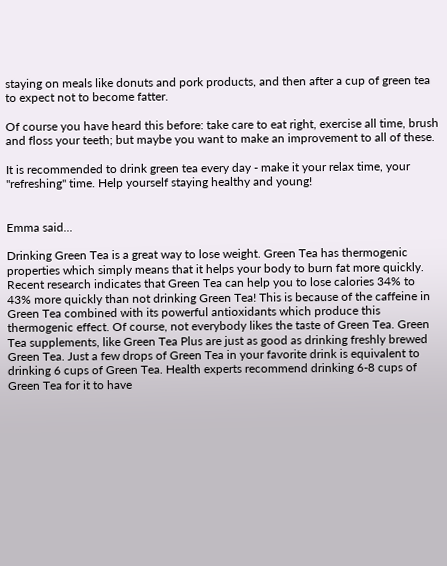staying on meals like donuts and pork products, and then after a cup of green tea to expect not to become fatter.

Of course you have heard this before: take care to eat right, exercise all time, brush and floss your teeth; but maybe you want to make an improvement to all of these.

It is recommended to drink green tea every day - make it your relax time, your "refreshing" time. Help yourself staying healthy and young!


Emma said...

Drinking Green Tea is a great way to lose weight. Green Tea has thermogenic properties which simply means that it helps your body to burn fat more quickly. Recent research indicates that Green Tea can help you to lose calories 34% to 43% more quickly than not drinking Green Tea! This is because of the caffeine in Green Tea combined with its powerful antioxidants which produce this thermogenic effect. Of course, not everybody likes the taste of Green Tea. Green Tea supplements, like Green Tea Plus are just as good as drinking freshly brewed Green Tea. Just a few drops of Green Tea in your favorite drink is equivalent to drinking 6 cups of Green Tea. Health experts recommend drinking 6-8 cups of Green Tea for it to have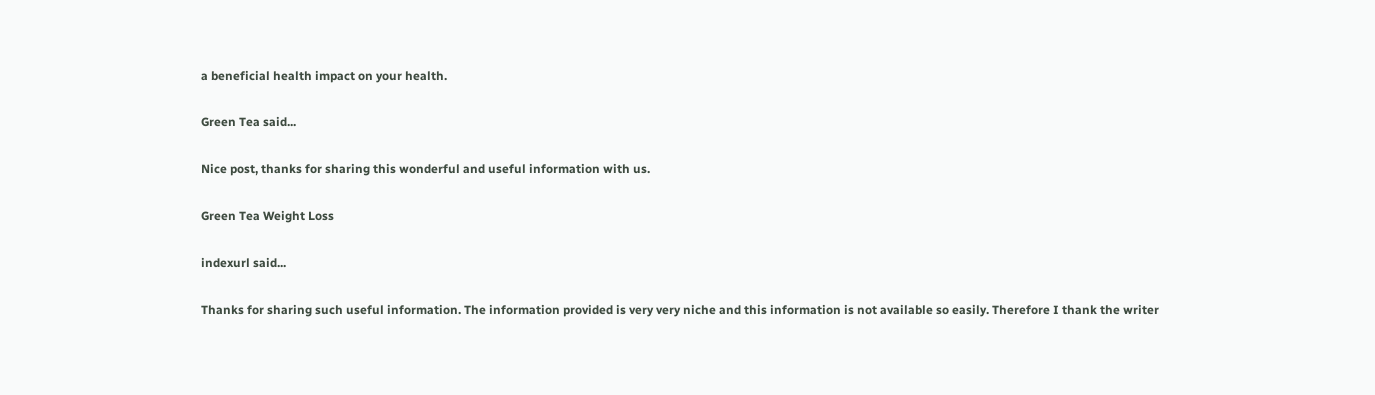a beneficial health impact on your health.

Green Tea said...

Nice post, thanks for sharing this wonderful and useful information with us.

Green Tea Weight Loss

indexurl said...

Thanks for sharing such useful information. The information provided is very very niche and this information is not available so easily. Therefore I thank the writer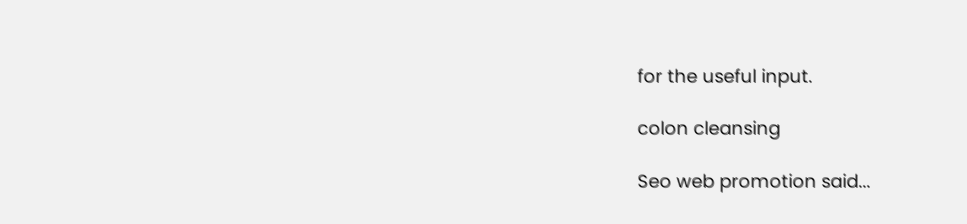for the useful input.

colon cleansing

Seo web promotion said...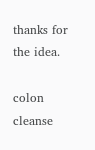thanks for the idea.

colon cleanse